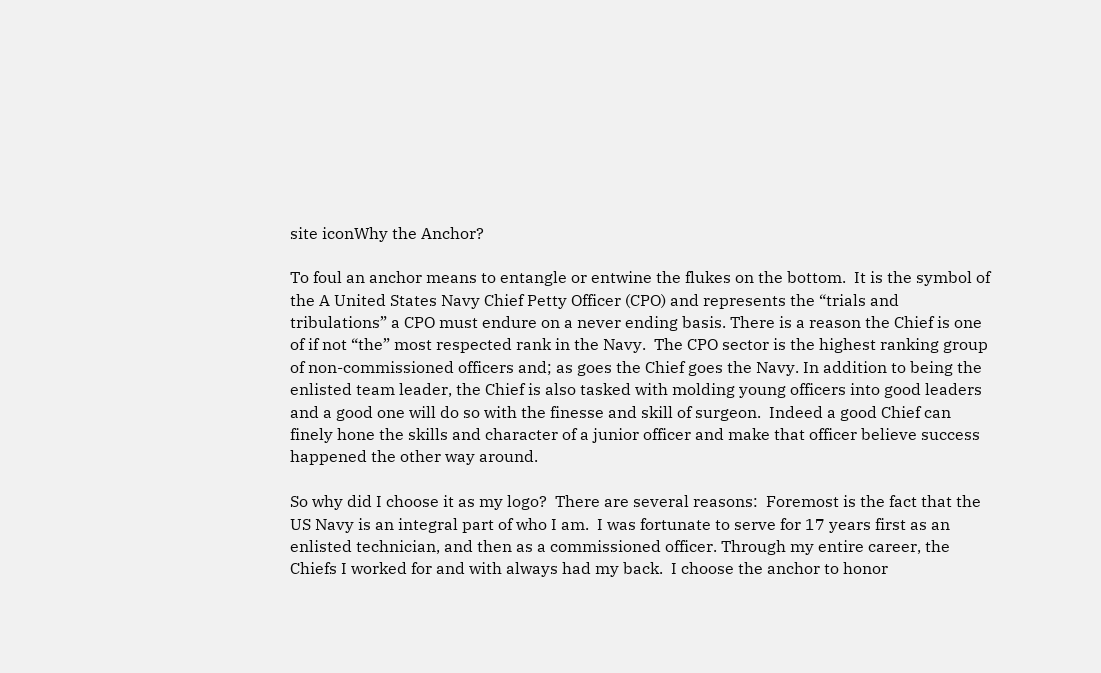site iconWhy the Anchor?

To foul an anchor means to entangle or entwine the flukes on the bottom.  It is the symbol of the A United States Navy Chief Petty Officer (CPO) and represents the “trials and tribulations” a CPO must endure on a never ending basis. There is a reason the Chief is one of if not “the” most respected rank in the Navy.  The CPO sector is the highest ranking group of non-commissioned officers and; as goes the Chief goes the Navy. In addition to being the enlisted team leader, the Chief is also tasked with molding young officers into good leaders and a good one will do so with the finesse and skill of surgeon.  Indeed a good Chief can finely hone the skills and character of a junior officer and make that officer believe success happened the other way around.

So why did I choose it as my logo?  There are several reasons:  Foremost is the fact that the US Navy is an integral part of who I am.  I was fortunate to serve for 17 years first as an enlisted technician, and then as a commissioned officer. Through my entire career, the Chiefs I worked for and with always had my back.  I choose the anchor to honor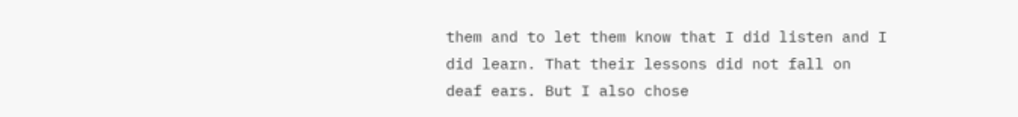them and to let them know that I did listen and I did learn. That their lessons did not fall on deaf ears. But I also chose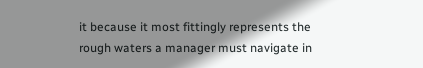it because it most fittingly represents the rough waters a manager must navigate in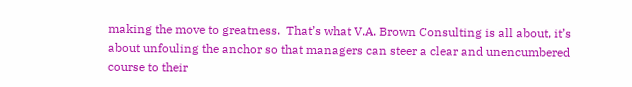making the move to greatness.  That’s what V.A. Brown Consulting is all about, it’s about unfouling the anchor so that managers can steer a clear and unencumbered course to their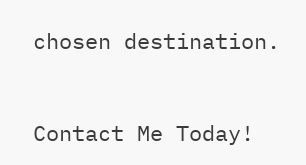chosen destination.


Contact Me Today!